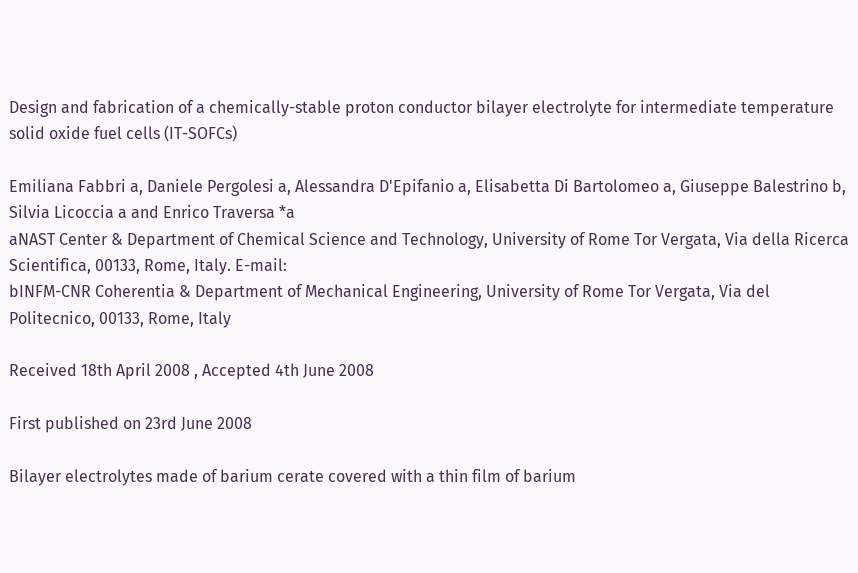Design and fabrication of a chemically-stable proton conductor bilayer electrolyte for intermediate temperature solid oxide fuel cells (IT-SOFCs)

Emiliana Fabbri a, Daniele Pergolesi a, Alessandra D'Epifanio a, Elisabetta Di Bartolomeo a, Giuseppe Balestrino b, Silvia Licoccia a and Enrico Traversa *a
aNAST Center & Department of Chemical Science and Technology, University of Rome Tor Vergata, Via della Ricerca Scientifica, 00133, Rome, Italy. E-mail:
bINFM-CNR Coherentia & Department of Mechanical Engineering, University of Rome Tor Vergata, Via del Politecnico, 00133, Rome, Italy

Received 18th April 2008 , Accepted 4th June 2008

First published on 23rd June 2008

Bilayer electrolytes made of barium cerate covered with a thin film of barium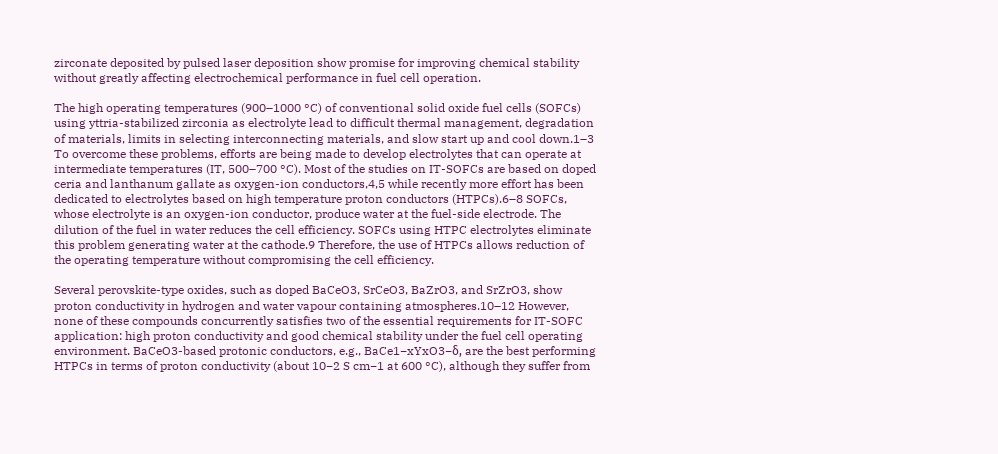zirconate deposited by pulsed laser deposition show promise for improving chemical stability without greatly affecting electrochemical performance in fuel cell operation.

The high operating temperatures (900–1000 °C) of conventional solid oxide fuel cells (SOFCs) using yttria-stabilized zirconia as electrolyte lead to difficult thermal management, degradation of materials, limits in selecting interconnecting materials, and slow start up and cool down.1–3 To overcome these problems, efforts are being made to develop electrolytes that can operate at intermediate temperatures (IT, 500–700 °C). Most of the studies on IT-SOFCs are based on doped ceria and lanthanum gallate as oxygen-ion conductors,4,5 while recently more effort has been dedicated to electrolytes based on high temperature proton conductors (HTPCs).6–8 SOFCs, whose electrolyte is an oxygen-ion conductor, produce water at the fuel-side electrode. The dilution of the fuel in water reduces the cell efficiency. SOFCs using HTPC electrolytes eliminate this problem generating water at the cathode.9 Therefore, the use of HTPCs allows reduction of the operating temperature without compromising the cell efficiency.

Several perovskite-type oxides, such as doped BaCeO3, SrCeO3, BaZrO3, and SrZrO3, show proton conductivity in hydrogen and water vapour containing atmospheres.10–12 However, none of these compounds concurrently satisfies two of the essential requirements for IT-SOFC application: high proton conductivity and good chemical stability under the fuel cell operating environment. BaCeO3-based protonic conductors, e.g., BaCe1−xYxO3−δ, are the best performing HTPCs in terms of proton conductivity (about 10−2 S cm−1 at 600 °C), although they suffer from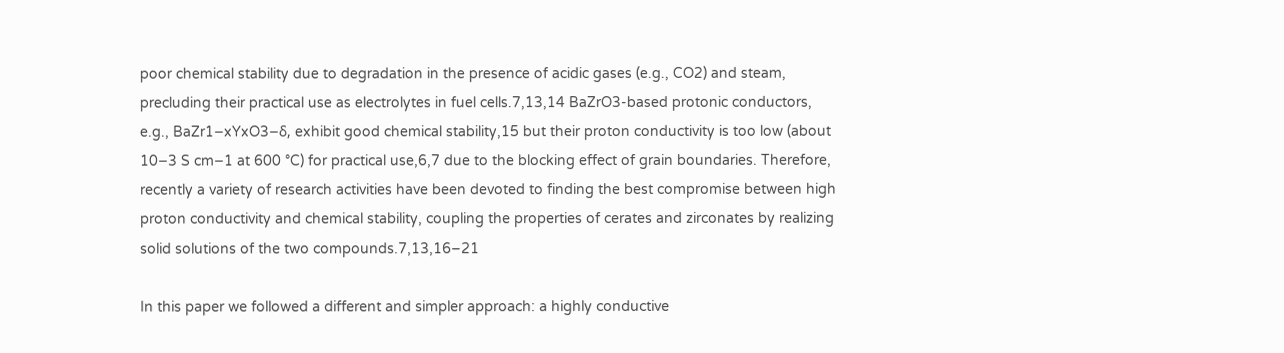poor chemical stability due to degradation in the presence of acidic gases (e.g., CO2) and steam, precluding their practical use as electrolytes in fuel cells.7,13,14 BaZrO3-based protonic conductors, e.g., BaZr1−xYxO3−δ, exhibit good chemical stability,15 but their proton conductivity is too low (about 10−3 S cm−1 at 600 °C) for practical use,6,7 due to the blocking effect of grain boundaries. Therefore, recently a variety of research activities have been devoted to finding the best compromise between high proton conductivity and chemical stability, coupling the properties of cerates and zirconates by realizing solid solutions of the two compounds.7,13,16–21

In this paper we followed a different and simpler approach: a highly conductive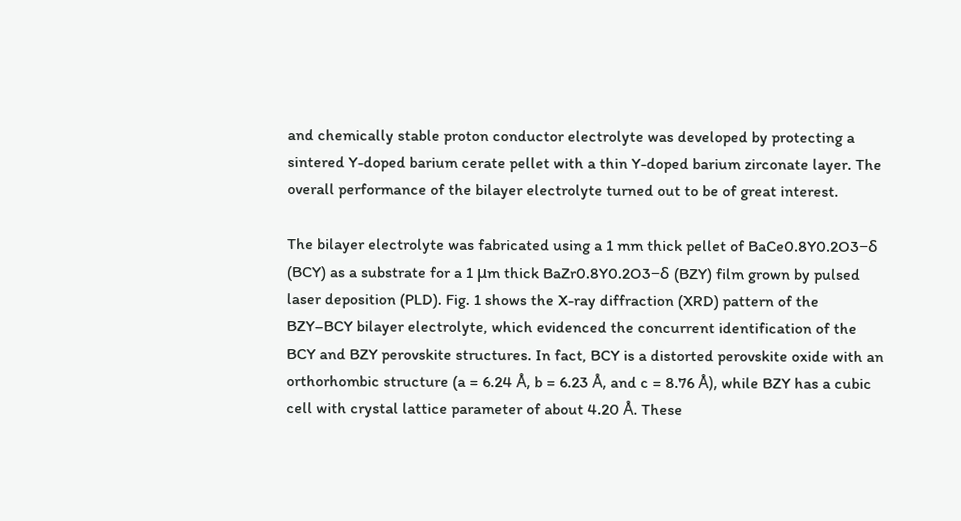and chemically stable proton conductor electrolyte was developed by protecting a sintered Y-doped barium cerate pellet with a thin Y-doped barium zirconate layer. The overall performance of the bilayer electrolyte turned out to be of great interest.

The bilayer electrolyte was fabricated using a 1 mm thick pellet of BaCe0.8Y0.2O3−δ (BCY) as a substrate for a 1 μm thick BaZr0.8Y0.2O3−δ (BZY) film grown by pulsed laser deposition (PLD). Fig. 1 shows the X-ray diffraction (XRD) pattern of the BZY–BCY bilayer electrolyte, which evidenced the concurrent identification of the BCY and BZY perovskite structures. In fact, BCY is a distorted perovskite oxide with an orthorhombic structure (a = 6.24 Å, b = 6.23 Å, and c = 8.76 Å), while BZY has a cubic cell with crystal lattice parameter of about 4.20 Å. These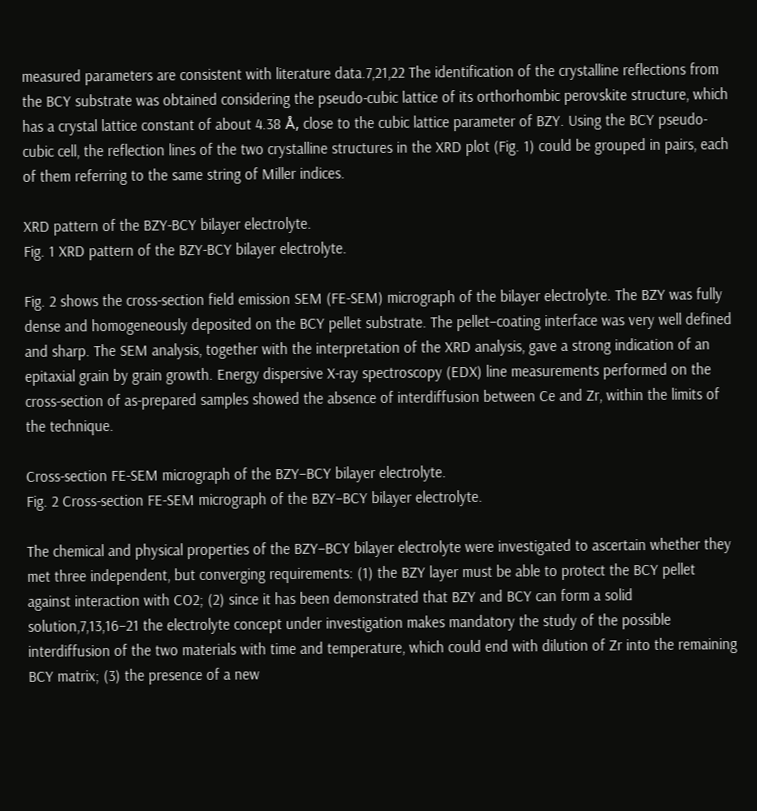measured parameters are consistent with literature data.7,21,22 The identification of the crystalline reflections from the BCY substrate was obtained considering the pseudo-cubic lattice of its orthorhombic perovskite structure, which has a crystal lattice constant of about 4.38 Å, close to the cubic lattice parameter of BZY. Using the BCY pseudo-cubic cell, the reflection lines of the two crystalline structures in the XRD plot (Fig. 1) could be grouped in pairs, each of them referring to the same string of Miller indices.

XRD pattern of the BZY-BCY bilayer electrolyte.
Fig. 1 XRD pattern of the BZY-BCY bilayer electrolyte.

Fig. 2 shows the cross-section field emission SEM (FE-SEM) micrograph of the bilayer electrolyte. The BZY was fully dense and homogeneously deposited on the BCY pellet substrate. The pellet–coating interface was very well defined and sharp. The SEM analysis, together with the interpretation of the XRD analysis, gave a strong indication of an epitaxial grain by grain growth. Energy dispersive X-ray spectroscopy (EDX) line measurements performed on the cross-section of as-prepared samples showed the absence of interdiffusion between Ce and Zr, within the limits of the technique.

Cross-section FE-SEM micrograph of the BZY–BCY bilayer electrolyte.
Fig. 2 Cross-section FE-SEM micrograph of the BZY–BCY bilayer electrolyte.

The chemical and physical properties of the BZY–BCY bilayer electrolyte were investigated to ascertain whether they met three independent, but converging requirements: (1) the BZY layer must be able to protect the BCY pellet against interaction with CO2; (2) since it has been demonstrated that BZY and BCY can form a solid solution,7,13,16–21 the electrolyte concept under investigation makes mandatory the study of the possible interdiffusion of the two materials with time and temperature, which could end with dilution of Zr into the remaining BCY matrix; (3) the presence of a new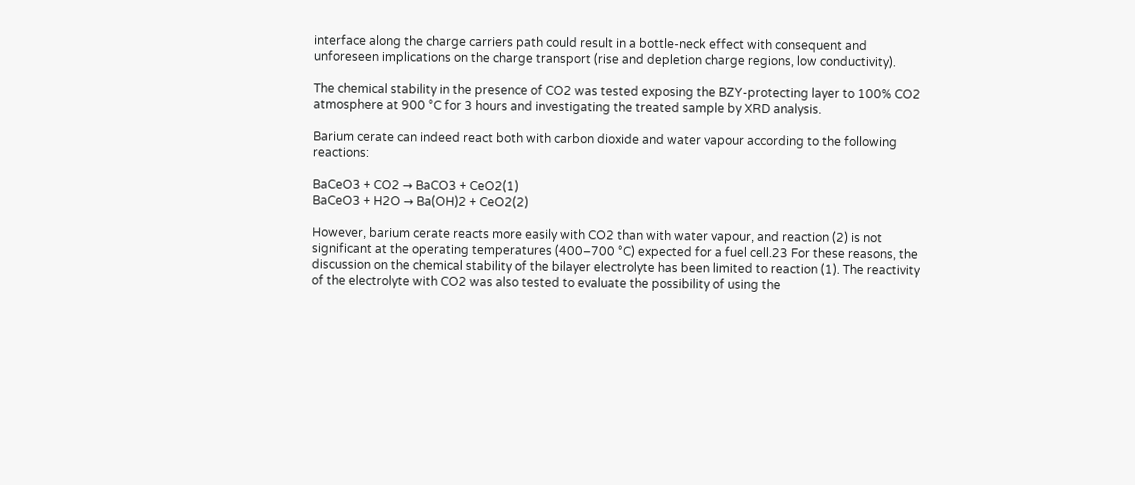interface along the charge carriers path could result in a bottle-neck effect with consequent and unforeseen implications on the charge transport (rise and depletion charge regions, low conductivity).

The chemical stability in the presence of CO2 was tested exposing the BZY-protecting layer to 100% CO2 atmosphere at 900 °C for 3 hours and investigating the treated sample by XRD analysis.

Barium cerate can indeed react both with carbon dioxide and water vapour according to the following reactions:

BaCeO3 + CO2 → BaCO3 + CeO2(1)
BaCeO3 + H2O → Ba(OH)2 + CeO2(2)

However, barium cerate reacts more easily with CO2 than with water vapour, and reaction (2) is not significant at the operating temperatures (400–700 °C) expected for a fuel cell.23 For these reasons, the discussion on the chemical stability of the bilayer electrolyte has been limited to reaction (1). The reactivity of the electrolyte with CO2 was also tested to evaluate the possibility of using the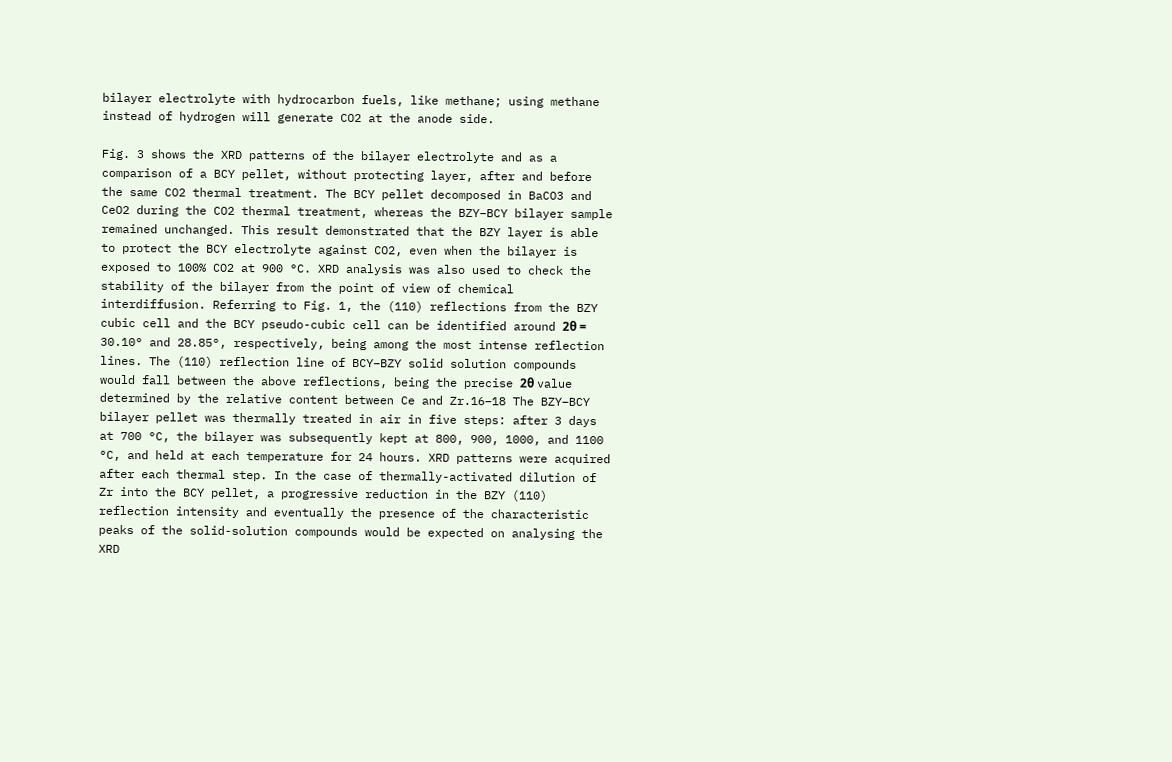bilayer electrolyte with hydrocarbon fuels, like methane; using methane instead of hydrogen will generate CO2 at the anode side.

Fig. 3 shows the XRD patterns of the bilayer electrolyte and as a comparison of a BCY pellet, without protecting layer, after and before the same CO2 thermal treatment. The BCY pellet decomposed in BaCO3 and CeO2 during the CO2 thermal treatment, whereas the BZY–BCY bilayer sample remained unchanged. This result demonstrated that the BZY layer is able to protect the BCY electrolyte against CO2, even when the bilayer is exposed to 100% CO2 at 900 °C. XRD analysis was also used to check the stability of the bilayer from the point of view of chemical interdiffusion. Referring to Fig. 1, the (110) reflections from the BZY cubic cell and the BCY pseudo-cubic cell can be identified around 2θ = 30.10° and 28.85°, respectively, being among the most intense reflection lines. The (110) reflection line of BCY–BZY solid solution compounds would fall between the above reflections, being the precise 2θ value determined by the relative content between Ce and Zr.16–18 The BZY–BCY bilayer pellet was thermally treated in air in five steps: after 3 days at 700 °C, the bilayer was subsequently kept at 800, 900, 1000, and 1100 °C, and held at each temperature for 24 hours. XRD patterns were acquired after each thermal step. In the case of thermally-activated dilution of Zr into the BCY pellet, a progressive reduction in the BZY (110) reflection intensity and eventually the presence of the characteristic peaks of the solid-solution compounds would be expected on analysing the XRD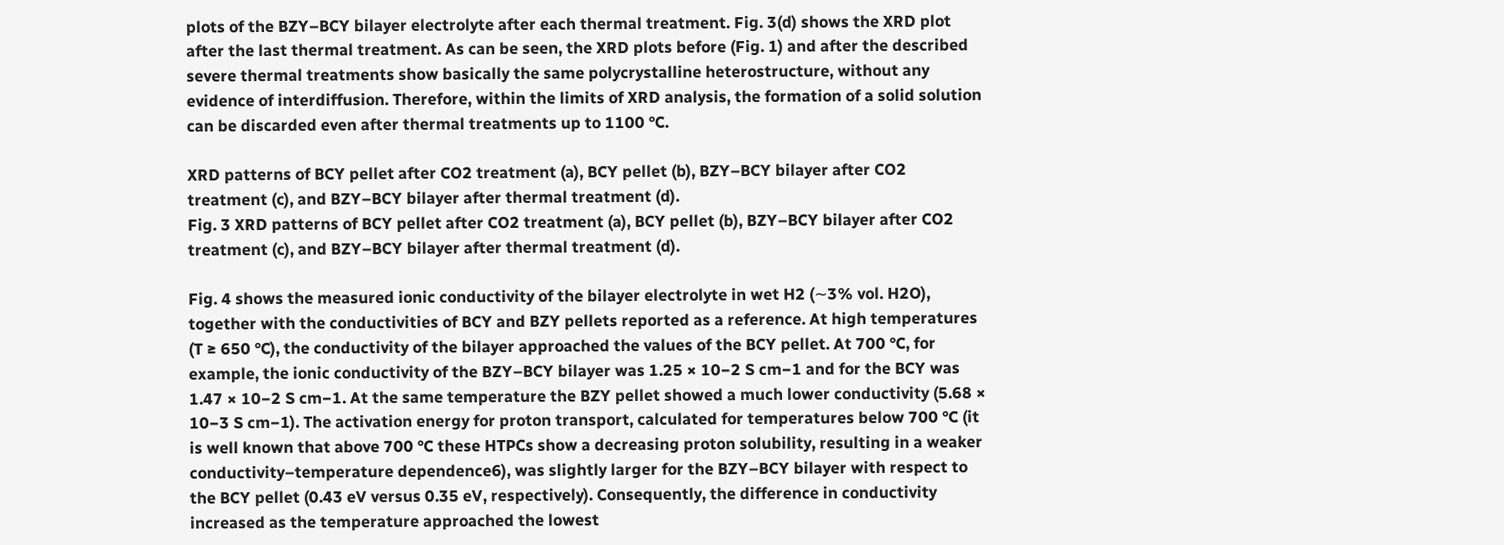plots of the BZY–BCY bilayer electrolyte after each thermal treatment. Fig. 3(d) shows the XRD plot after the last thermal treatment. As can be seen, the XRD plots before (Fig. 1) and after the described severe thermal treatments show basically the same polycrystalline heterostructure, without any evidence of interdiffusion. Therefore, within the limits of XRD analysis, the formation of a solid solution can be discarded even after thermal treatments up to 1100 °C.

XRD patterns of BCY pellet after CO2 treatment (a), BCY pellet (b), BZY–BCY bilayer after CO2 treatment (c), and BZY–BCY bilayer after thermal treatment (d).
Fig. 3 XRD patterns of BCY pellet after CO2 treatment (a), BCY pellet (b), BZY–BCY bilayer after CO2 treatment (c), and BZY–BCY bilayer after thermal treatment (d).

Fig. 4 shows the measured ionic conductivity of the bilayer electrolyte in wet H2 (∼3% vol. H2O), together with the conductivities of BCY and BZY pellets reported as a reference. At high temperatures (T ≥ 650 °C), the conductivity of the bilayer approached the values of the BCY pellet. At 700 °C, for example, the ionic conductivity of the BZY–BCY bilayer was 1.25 × 10−2 S cm−1 and for the BCY was 1.47 × 10−2 S cm−1. At the same temperature the BZY pellet showed a much lower conductivity (5.68 × 10−3 S cm−1). The activation energy for proton transport, calculated for temperatures below 700 °C (it is well known that above 700 °C these HTPCs show a decreasing proton solubility, resulting in a weaker conductivity–temperature dependence6), was slightly larger for the BZY–BCY bilayer with respect to the BCY pellet (0.43 eV versus 0.35 eV, respectively). Consequently, the difference in conductivity increased as the temperature approached the lowest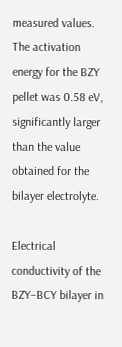measured values. The activation energy for the BZY pellet was 0.58 eV, significantly larger than the value obtained for the bilayer electrolyte.

Electrical conductivity of the BZY–BCY bilayer in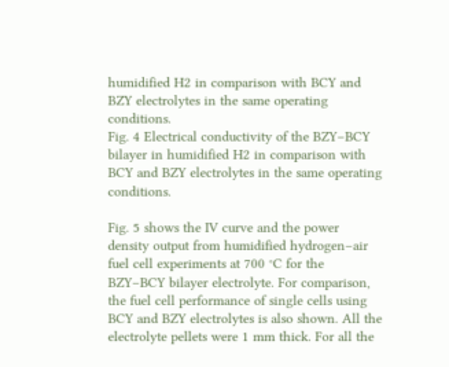humidified H2 in comparison with BCY and BZY electrolytes in the same operating conditions.
Fig. 4 Electrical conductivity of the BZY–BCY bilayer in humidified H2 in comparison with BCY and BZY electrolytes in the same operating conditions.

Fig. 5 shows the IV curve and the power density output from humidified hydrogen–air fuel cell experiments at 700 °C for the BZY–BCY bilayer electrolyte. For comparison, the fuel cell performance of single cells using BCY and BZY electrolytes is also shown. All the electrolyte pellets were 1 mm thick. For all the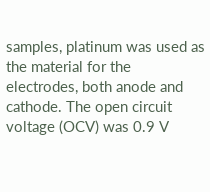samples, platinum was used as the material for the electrodes, both anode and cathode. The open circuit voltage (OCV) was 0.9 V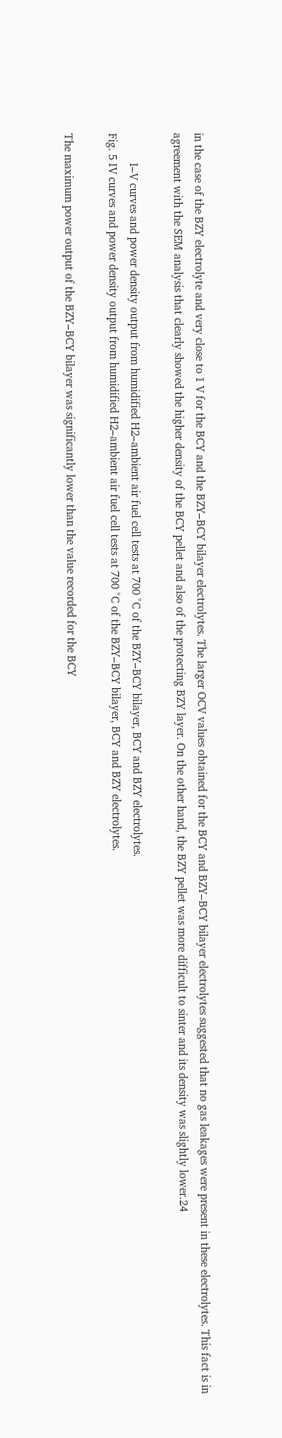in the case of the BZY electrolyte and very close to 1 V for the BCY and the BZY–BCY bilayer electrolytes. The larger OCV values obtained for the BCY and BZY–BCY bilayer electrolytes suggested that no gas leakages were present in these electrolytes. This fact is in agreement with the SEM analysis that clearly showed the higher density of the BCY pellet and also of the protecting BZY layer. On the other hand, the BZY pellet was more difficult to sinter and its density was slightly lower.24

          I–V curves and power density output from humidified H2–ambient air fuel cell tests at 700 °C of the BZY–BCY bilayer, BCY and BZY electrolytes.
Fig. 5 IV curves and power density output from humidified H2–ambient air fuel cell tests at 700 °C of the BZY–BCY bilayer, BCY and BZY electrolytes.

The maximum power output of the BZY–BCY bilayer was significantly lower than the value recorded for the BCY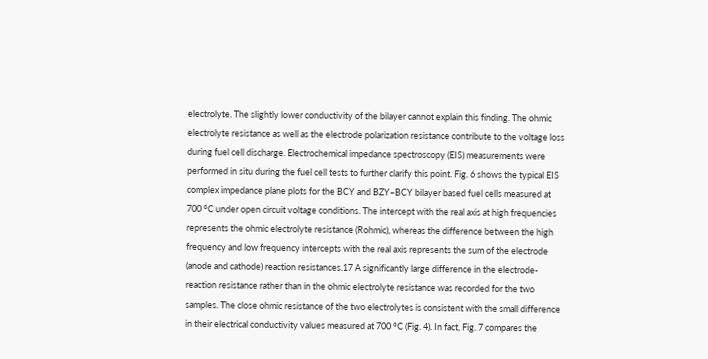electrolyte. The slightly lower conductivity of the bilayer cannot explain this finding. The ohmic electrolyte resistance as well as the electrode polarization resistance contribute to the voltage loss during fuel cell discharge. Electrochemical impedance spectroscopy (EIS) measurements were performed in situ during the fuel cell tests to further clarify this point. Fig. 6 shows the typical EIS complex impedance plane plots for the BCY and BZY–BCY bilayer based fuel cells measured at 700 °C under open circuit voltage conditions. The intercept with the real axis at high frequencies represents the ohmic electrolyte resistance (Rohmic), whereas the difference between the high frequency and low frequency intercepts with the real axis represents the sum of the electrode (anode and cathode) reaction resistances.17 A significantly large difference in the electrode-reaction resistance rather than in the ohmic electrolyte resistance was recorded for the two samples. The close ohmic resistance of the two electrolytes is consistent with the small difference in their electrical conductivity values measured at 700 °C (Fig. 4). In fact, Fig. 7 compares the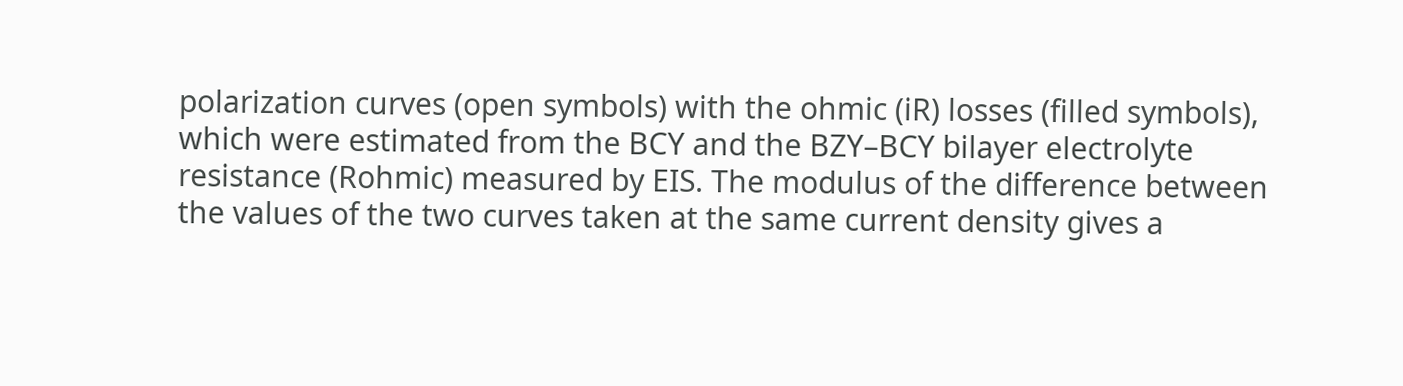polarization curves (open symbols) with the ohmic (iR) losses (filled symbols), which were estimated from the BCY and the BZY–BCY bilayer electrolyte resistance (Rohmic) measured by EIS. The modulus of the difference between the values of the two curves taken at the same current density gives a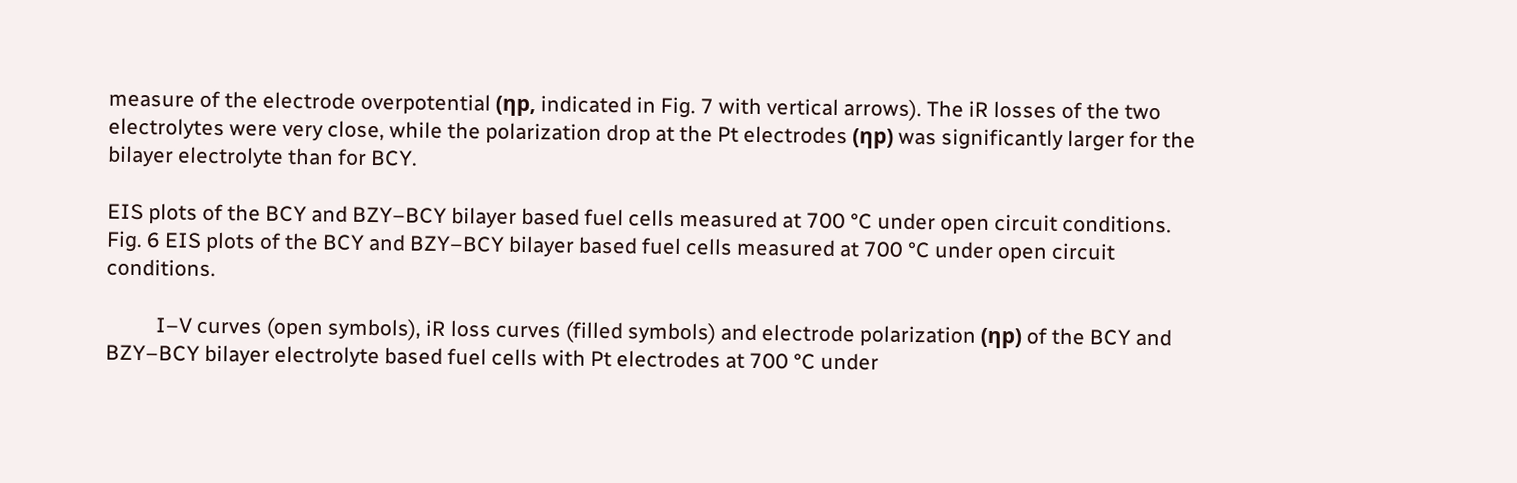measure of the electrode overpotential (ηp, indicated in Fig. 7 with vertical arrows). The iR losses of the two electrolytes were very close, while the polarization drop at the Pt electrodes (ηp) was significantly larger for the bilayer electrolyte than for BCY.

EIS plots of the BCY and BZY–BCY bilayer based fuel cells measured at 700 °C under open circuit conditions.
Fig. 6 EIS plots of the BCY and BZY–BCY bilayer based fuel cells measured at 700 °C under open circuit conditions.

          I–V curves (open symbols), iR loss curves (filled symbols) and electrode polarization (ηp) of the BCY and BZY–BCY bilayer electrolyte based fuel cells with Pt electrodes at 700 °C under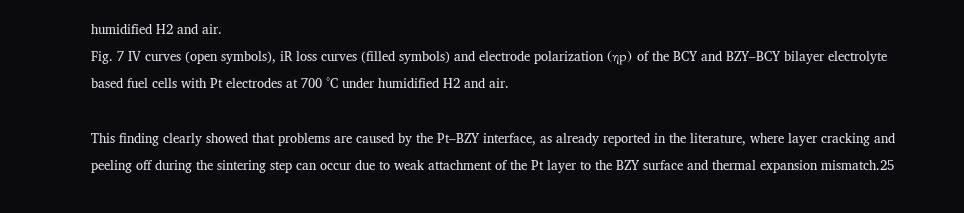humidified H2 and air.
Fig. 7 IV curves (open symbols), iR loss curves (filled symbols) and electrode polarization (ηp) of the BCY and BZY–BCY bilayer electrolyte based fuel cells with Pt electrodes at 700 °C under humidified H2 and air.

This finding clearly showed that problems are caused by the Pt–BZY interface, as already reported in the literature, where layer cracking and peeling off during the sintering step can occur due to weak attachment of the Pt layer to the BZY surface and thermal expansion mismatch.25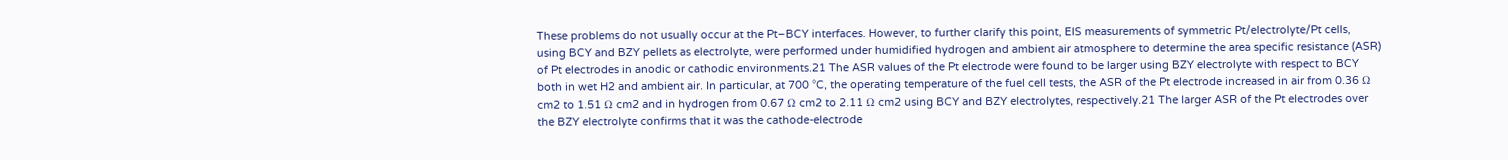These problems do not usually occur at the Pt–BCY interfaces. However, to further clarify this point, EIS measurements of symmetric Pt/electrolyte/Pt cells, using BCY and BZY pellets as electrolyte, were performed under humidified hydrogen and ambient air atmosphere to determine the area specific resistance (ASR) of Pt electrodes in anodic or cathodic environments.21 The ASR values of the Pt electrode were found to be larger using BZY electrolyte with respect to BCY both in wet H2 and ambient air. In particular, at 700 °C, the operating temperature of the fuel cell tests, the ASR of the Pt electrode increased in air from 0.36 Ω cm2 to 1.51 Ω cm2 and in hydrogen from 0.67 Ω cm2 to 2.11 Ω cm2 using BCY and BZY electrolytes, respectively.21 The larger ASR of the Pt electrodes over the BZY electrolyte confirms that it was the cathode-electrode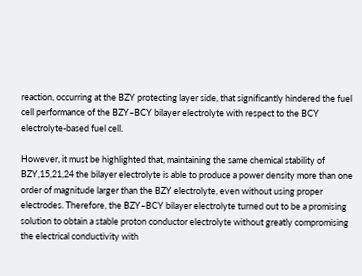reaction, occurring at the BZY protecting layer side, that significantly hindered the fuel cell performance of the BZY–BCY bilayer electrolyte with respect to the BCY electrolyte-based fuel cell.

However, it must be highlighted that, maintaining the same chemical stability of BZY,15,21,24 the bilayer electrolyte is able to produce a power density more than one order of magnitude larger than the BZY electrolyte, even without using proper electrodes. Therefore, the BZY–BCY bilayer electrolyte turned out to be a promising solution to obtain a stable proton conductor electrolyte without greatly compromising the electrical conductivity with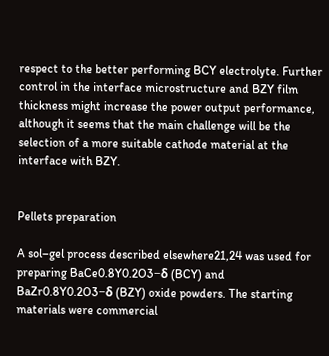respect to the better performing BCY electrolyte. Further control in the interface microstructure and BZY film thickness might increase the power output performance, although it seems that the main challenge will be the selection of a more suitable cathode material at the interface with BZY.


Pellets preparation

A sol–gel process described elsewhere21,24 was used for preparing BaCe0.8Y0.2O3−δ (BCY) and BaZr0.8Y0.2O3−δ (BZY) oxide powders. The starting materials were commercial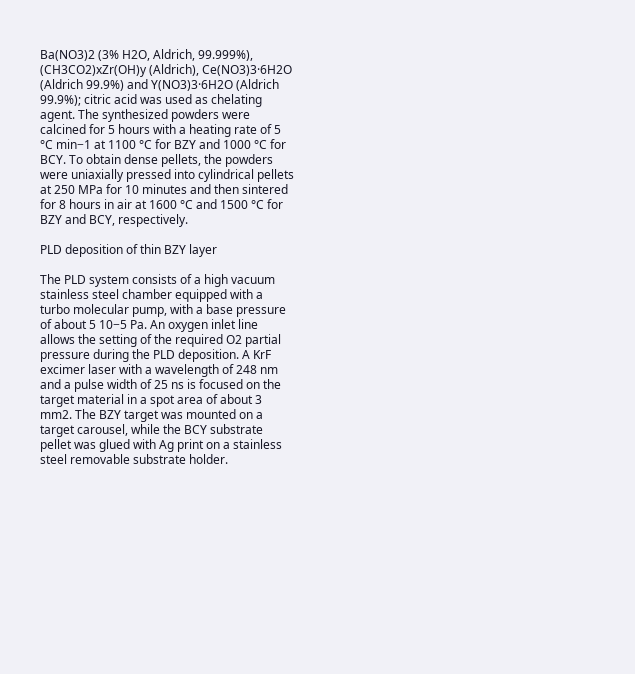Ba(NO3)2 (3% H2O, Aldrich, 99.999%), (CH3CO2)xZr(OH)y (Aldrich), Ce(NO3)3·6H2O (Aldrich 99.9%) and Y(NO3)3·6H2O (Aldrich 99.9%); citric acid was used as chelating agent. The synthesized powders were calcined for 5 hours with a heating rate of 5 °C min−1 at 1100 °C for BZY and 1000 °C for BCY. To obtain dense pellets, the powders were uniaxially pressed into cylindrical pellets at 250 MPa for 10 minutes and then sintered for 8 hours in air at 1600 °C and 1500 °C for BZY and BCY, respectively.

PLD deposition of thin BZY layer

The PLD system consists of a high vacuum stainless steel chamber equipped with a turbo molecular pump, with a base pressure of about 5 10−5 Pa. An oxygen inlet line allows the setting of the required O2 partial pressure during the PLD deposition. A KrF excimer laser with a wavelength of 248 nm and a pulse width of 25 ns is focused on the target material in a spot area of about 3 mm2. The BZY target was mounted on a target carousel, while the BCY substrate pellet was glued with Ag print on a stainless steel removable substrate holder.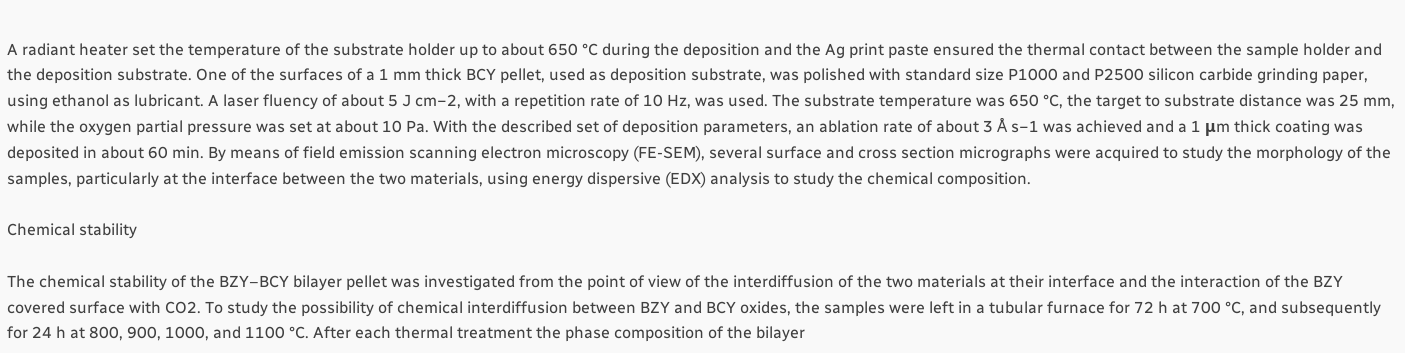A radiant heater set the temperature of the substrate holder up to about 650 °C during the deposition and the Ag print paste ensured the thermal contact between the sample holder and the deposition substrate. One of the surfaces of a 1 mm thick BCY pellet, used as deposition substrate, was polished with standard size P1000 and P2500 silicon carbide grinding paper, using ethanol as lubricant. A laser fluency of about 5 J cm−2, with a repetition rate of 10 Hz, was used. The substrate temperature was 650 °C, the target to substrate distance was 25 mm, while the oxygen partial pressure was set at about 10 Pa. With the described set of deposition parameters, an ablation rate of about 3 Å s−1 was achieved and a 1 μm thick coating was deposited in about 60 min. By means of field emission scanning electron microscopy (FE-SEM), several surface and cross section micrographs were acquired to study the morphology of the samples, particularly at the interface between the two materials, using energy dispersive (EDX) analysis to study the chemical composition.

Chemical stability

The chemical stability of the BZY–BCY bilayer pellet was investigated from the point of view of the interdiffusion of the two materials at their interface and the interaction of the BZY covered surface with CO2. To study the possibility of chemical interdiffusion between BZY and BCY oxides, the samples were left in a tubular furnace for 72 h at 700 °C, and subsequently for 24 h at 800, 900, 1000, and 1100 °C. After each thermal treatment the phase composition of the bilayer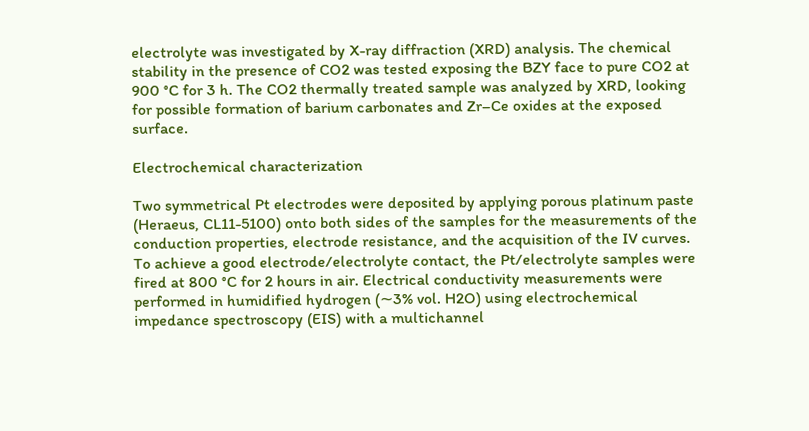electrolyte was investigated by X-ray diffraction (XRD) analysis. The chemical stability in the presence of CO2 was tested exposing the BZY face to pure CO2 at 900 °C for 3 h. The CO2 thermally treated sample was analyzed by XRD, looking for possible formation of barium carbonates and Zr–Ce oxides at the exposed surface.

Electrochemical characterization

Two symmetrical Pt electrodes were deposited by applying porous platinum paste (Heraeus, CL11-5100) onto both sides of the samples for the measurements of the conduction properties, electrode resistance, and the acquisition of the IV curves. To achieve a good electrode/electrolyte contact, the Pt/electrolyte samples were fired at 800 °C for 2 hours in air. Electrical conductivity measurements were performed in humidified hydrogen (∼3% vol. H2O) using electrochemical impedance spectroscopy (EIS) with a multichannel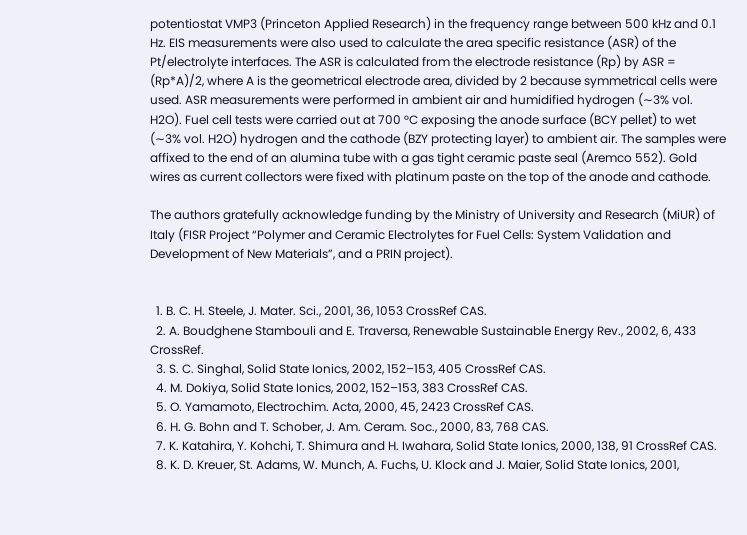potentiostat VMP3 (Princeton Applied Research) in the frequency range between 500 kHz and 0.1 Hz. EIS measurements were also used to calculate the area specific resistance (ASR) of the Pt/electrolyte interfaces. The ASR is calculated from the electrode resistance (Rp) by ASR = (Rp*A)/2, where A is the geometrical electrode area, divided by 2 because symmetrical cells were used. ASR measurements were performed in ambient air and humidified hydrogen (∼3% vol. H2O). Fuel cell tests were carried out at 700 °C exposing the anode surface (BCY pellet) to wet (∼3% vol. H2O) hydrogen and the cathode (BZY protecting layer) to ambient air. The samples were affixed to the end of an alumina tube with a gas tight ceramic paste seal (Aremco 552). Gold wires as current collectors were fixed with platinum paste on the top of the anode and cathode.

The authors gratefully acknowledge funding by the Ministry of University and Research (MiUR) of Italy (FISR Project “Polymer and Ceramic Electrolytes for Fuel Cells: System Validation and Development of New Materials”, and a PRIN project).


  1. B. C. H. Steele, J. Mater. Sci., 2001, 36, 1053 CrossRef CAS.
  2. A. Boudghene Stambouli and E. Traversa, Renewable Sustainable Energy Rev., 2002, 6, 433 CrossRef.
  3. S. C. Singhal, Solid State Ionics, 2002, 152–153, 405 CrossRef CAS.
  4. M. Dokiya, Solid State Ionics, 2002, 152–153, 383 CrossRef CAS.
  5. O. Yamamoto, Electrochim. Acta, 2000, 45, 2423 CrossRef CAS.
  6. H. G. Bohn and T. Schober, J. Am. Ceram. Soc., 2000, 83, 768 CAS.
  7. K. Katahira, Y. Kohchi, T. Shimura and H. Iwahara, Solid State Ionics, 2000, 138, 91 CrossRef CAS.
  8. K. D. Kreuer, St. Adams, W. Munch, A. Fuchs, U. Klock and J. Maier, Solid State Ionics, 2001,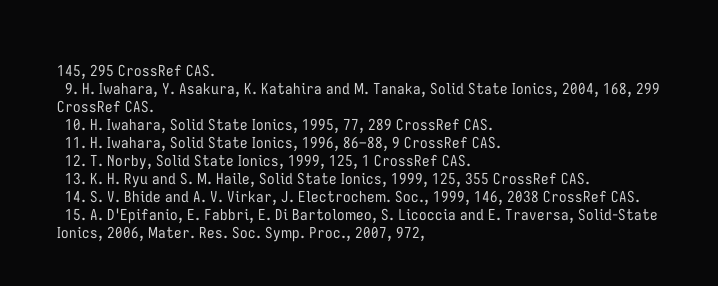145, 295 CrossRef CAS.
  9. H. Iwahara, Y. Asakura, K. Katahira and M. Tanaka, Solid State Ionics, 2004, 168, 299 CrossRef CAS.
  10. H. Iwahara, Solid State Ionics, 1995, 77, 289 CrossRef CAS.
  11. H. Iwahara, Solid State Ionics, 1996, 86–88, 9 CrossRef CAS.
  12. T. Norby, Solid State Ionics, 1999, 125, 1 CrossRef CAS.
  13. K. H. Ryu and S. M. Haile, Solid State Ionics, 1999, 125, 355 CrossRef CAS.
  14. S. V. Bhide and A. V. Virkar, J. Electrochem. Soc., 1999, 146, 2038 CrossRef CAS.
  15. A. D'Epifanio, E. Fabbri, E. Di Bartolomeo, S. Licoccia and E. Traversa, Solid-State Ionics, 2006, Mater. Res. Soc. Symp. Proc., 2007, 972,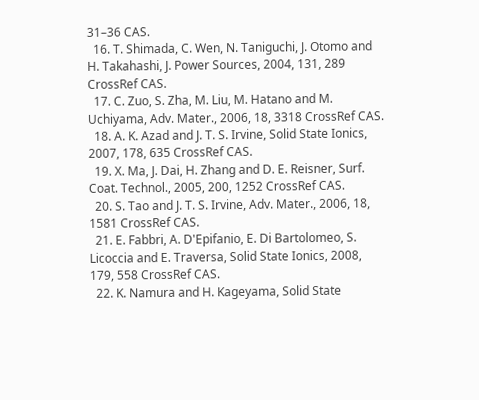31–36 CAS.
  16. T. Shimada, C. Wen, N. Taniguchi, J. Otomo and H. Takahashi, J. Power Sources, 2004, 131, 289 CrossRef CAS.
  17. C. Zuo, S. Zha, M. Liu, M. Hatano and M. Uchiyama, Adv. Mater., 2006, 18, 3318 CrossRef CAS.
  18. A. K. Azad and J. T. S. Irvine, Solid State Ionics, 2007, 178, 635 CrossRef CAS.
  19. X. Ma, J. Dai, H. Zhang and D. E. Reisner, Surf. Coat. Technol., 2005, 200, 1252 CrossRef CAS.
  20. S. Tao and J. T. S. Irvine, Adv. Mater., 2006, 18, 1581 CrossRef CAS.
  21. E. Fabbri, A. D'Epifanio, E. Di Bartolomeo, S. Licoccia and E. Traversa, Solid State Ionics, 2008, 179, 558 CrossRef CAS.
  22. K. Namura and H. Kageyama, Solid State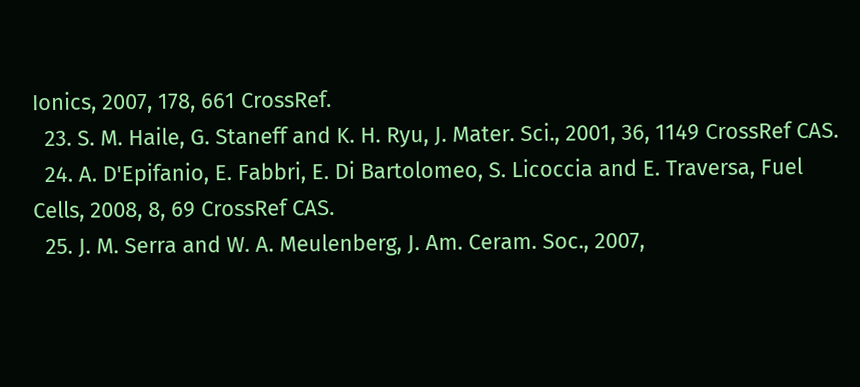Ionics, 2007, 178, 661 CrossRef.
  23. S. M. Haile, G. Staneff and K. H. Ryu, J. Mater. Sci., 2001, 36, 1149 CrossRef CAS.
  24. A. D'Epifanio, E. Fabbri, E. Di Bartolomeo, S. Licoccia and E. Traversa, Fuel Cells, 2008, 8, 69 CrossRef CAS.
  25. J. M. Serra and W. A. Meulenberg, J. Am. Ceram. Soc., 2007,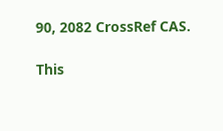90, 2082 CrossRef CAS.

This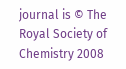journal is © The Royal Society of Chemistry 2008